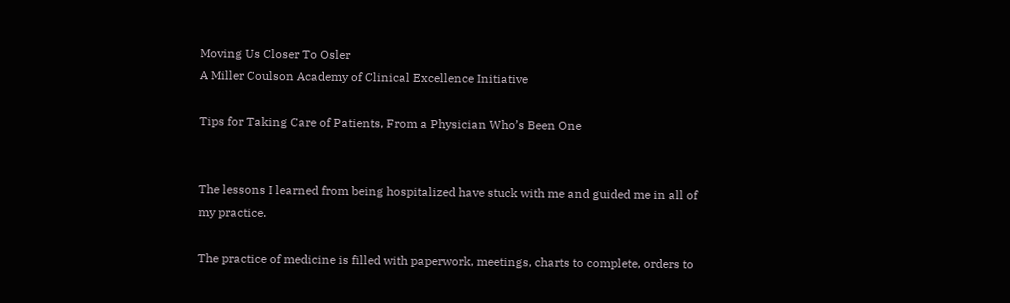Moving Us Closer To Osler
A Miller Coulson Academy of Clinical Excellence Initiative

Tips for Taking Care of Patients, From a Physician Who’s Been One


The lessons I learned from being hospitalized have stuck with me and guided me in all of my practice.

The practice of medicine is filled with paperwork, meetings, charts to complete, orders to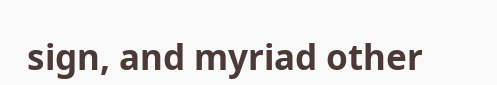sign, and myriad other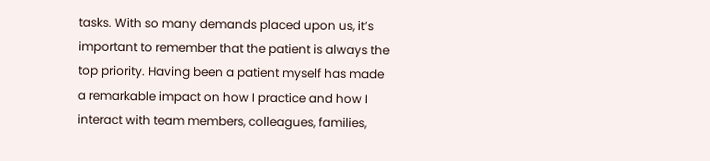tasks. With so many demands placed upon us, it’s important to remember that the patient is always the top priority. Having been a patient myself has made a remarkable impact on how I practice and how I interact with team members, colleagues, families,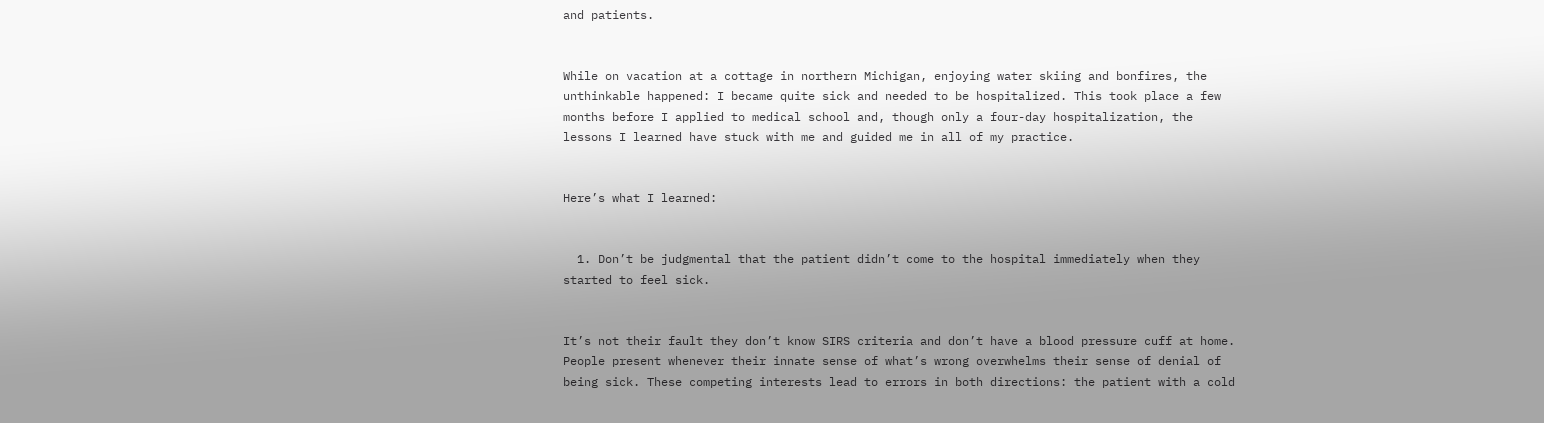and patients.


While on vacation at a cottage in northern Michigan, enjoying water skiing and bonfires, the unthinkable happened: I became quite sick and needed to be hospitalized. This took place a few months before I applied to medical school and, though only a four-day hospitalization, the lessons I learned have stuck with me and guided me in all of my practice.


Here’s what I learned:


  1. Don’t be judgmental that the patient didn’t come to the hospital immediately when they started to feel sick.


It’s not their fault they don’t know SIRS criteria and don’t have a blood pressure cuff at home.  People present whenever their innate sense of what’s wrong overwhelms their sense of denial of being sick. These competing interests lead to errors in both directions: the patient with a cold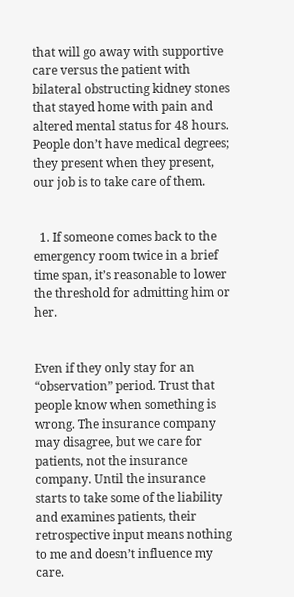that will go away with supportive care versus the patient with bilateral obstructing kidney stones that stayed home with pain and altered mental status for 48 hours. People don’t have medical degrees; they present when they present, our job is to take care of them.


  1. If someone comes back to the emergency room twice in a brief time span, it’s reasonable to lower the threshold for admitting him or her.


Even if they only stay for an “observation” period. Trust that people know when something is wrong. The insurance company may disagree, but we care for patients, not the insurance company. Until the insurance starts to take some of the liability and examines patients, their retrospective input means nothing to me and doesn’t influence my care.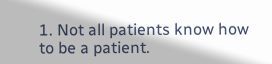1. Not all patients know how to be a patient.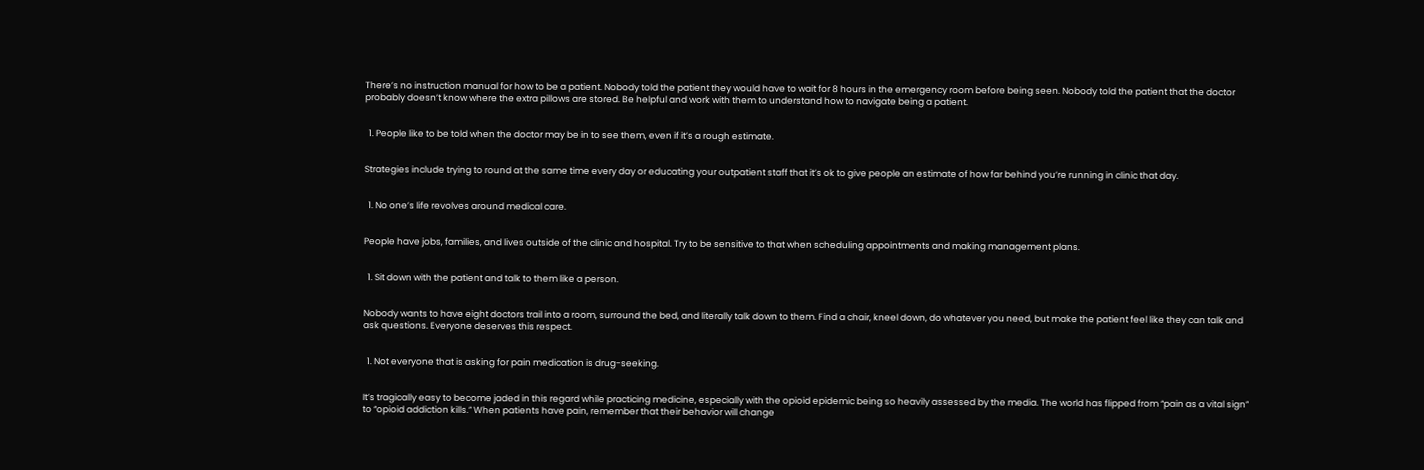There’s no instruction manual for how to be a patient. Nobody told the patient they would have to wait for 8 hours in the emergency room before being seen. Nobody told the patient that the doctor probably doesn’t know where the extra pillows are stored. Be helpful and work with them to understand how to navigate being a patient.


  1. People like to be told when the doctor may be in to see them, even if it’s a rough estimate.


Strategies include trying to round at the same time every day or educating your outpatient staff that it’s ok to give people an estimate of how far behind you’re running in clinic that day.


  1. No one’s life revolves around medical care.


People have jobs, families, and lives outside of the clinic and hospital. Try to be sensitive to that when scheduling appointments and making management plans.


  1. Sit down with the patient and talk to them like a person.


Nobody wants to have eight doctors trail into a room, surround the bed, and literally talk down to them. Find a chair, kneel down, do whatever you need, but make the patient feel like they can talk and ask questions. Everyone deserves this respect.


  1. Not everyone that is asking for pain medication is drug-seeking.


It’s tragically easy to become jaded in this regard while practicing medicine, especially with the opioid epidemic being so heavily assessed by the media. The world has flipped from “pain as a vital sign” to “opioid addiction kills.” When patients have pain, remember that their behavior will change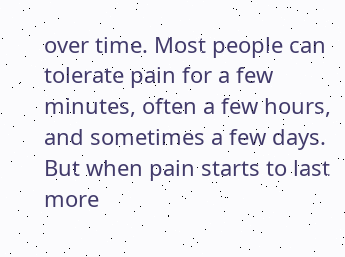over time. Most people can tolerate pain for a few minutes, often a few hours, and sometimes a few days. But when pain starts to last more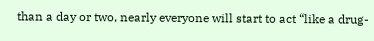than a day or two, nearly everyone will start to act “like a drug-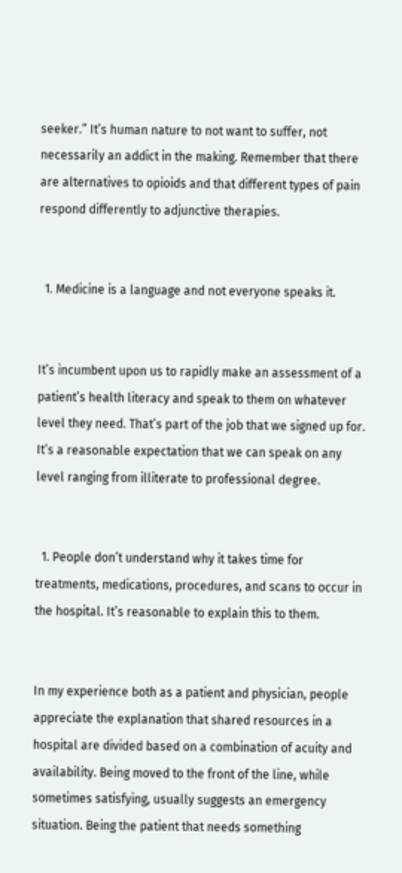seeker.” It’s human nature to not want to suffer, not necessarily an addict in the making. Remember that there are alternatives to opioids and that different types of pain respond differently to adjunctive therapies.


  1. Medicine is a language and not everyone speaks it.


It’s incumbent upon us to rapidly make an assessment of a patient’s health literacy and speak to them on whatever level they need. That’s part of the job that we signed up for. It’s a reasonable expectation that we can speak on any level ranging from illiterate to professional degree.


  1. People don’t understand why it takes time for treatments, medications, procedures, and scans to occur in the hospital. It’s reasonable to explain this to them.


In my experience both as a patient and physician, people appreciate the explanation that shared resources in a hospital are divided based on a combination of acuity and availability. Being moved to the front of the line, while sometimes satisfying, usually suggests an emergency situation. Being the patient that needs something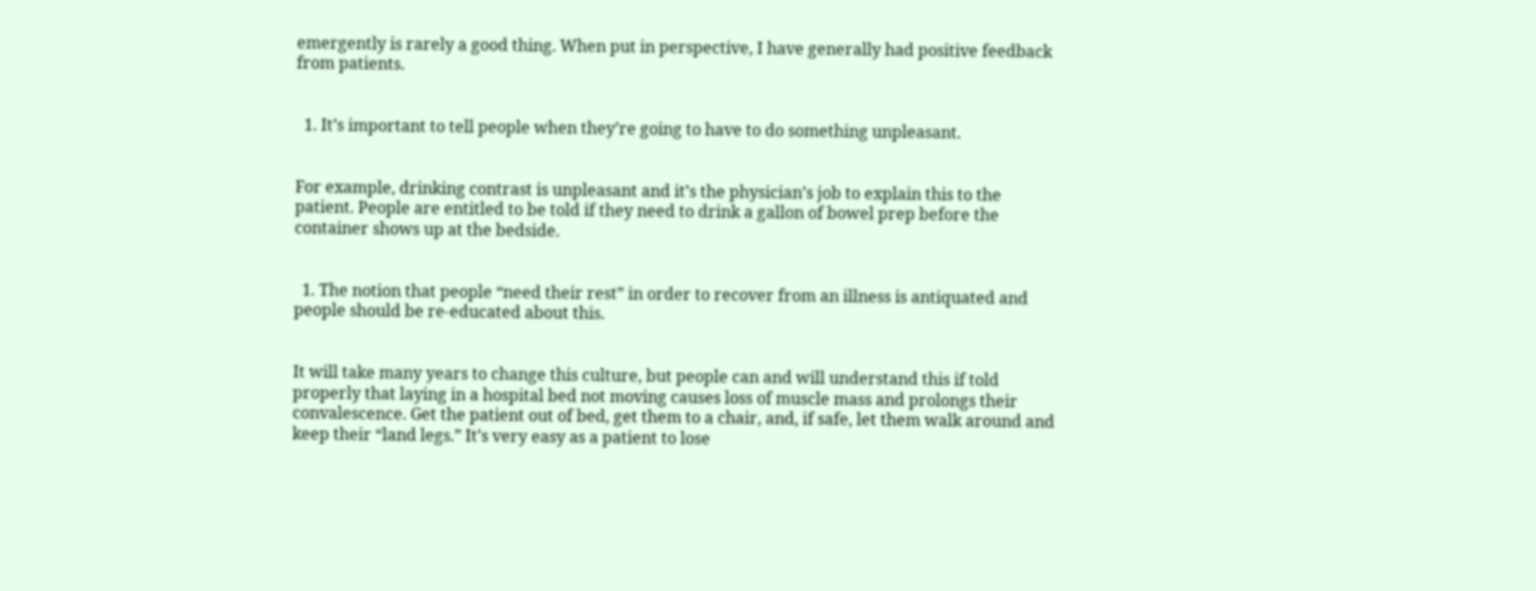emergently is rarely a good thing. When put in perspective, I have generally had positive feedback from patients.


  1. It’s important to tell people when they’re going to have to do something unpleasant.


For example, drinking contrast is unpleasant and it’s the physician’s job to explain this to the patient. People are entitled to be told if they need to drink a gallon of bowel prep before the container shows up at the bedside.


  1. The notion that people “need their rest” in order to recover from an illness is antiquated and people should be re-educated about this.


It will take many years to change this culture, but people can and will understand this if told properly that laying in a hospital bed not moving causes loss of muscle mass and prolongs their convalescence. Get the patient out of bed, get them to a chair, and, if safe, let them walk around and keep their “land legs.” It’s very easy as a patient to lose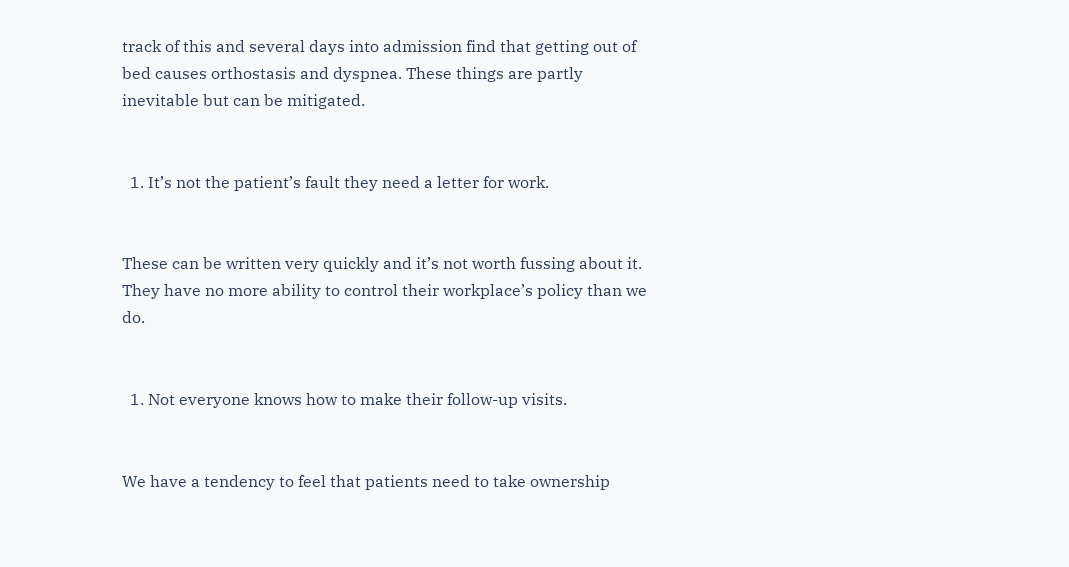track of this and several days into admission find that getting out of bed causes orthostasis and dyspnea. These things are partly inevitable but can be mitigated.


  1. It’s not the patient’s fault they need a letter for work.


These can be written very quickly and it’s not worth fussing about it. They have no more ability to control their workplace’s policy than we do.


  1. Not everyone knows how to make their follow-up visits.


We have a tendency to feel that patients need to take ownership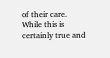of their care. While this is certainly true and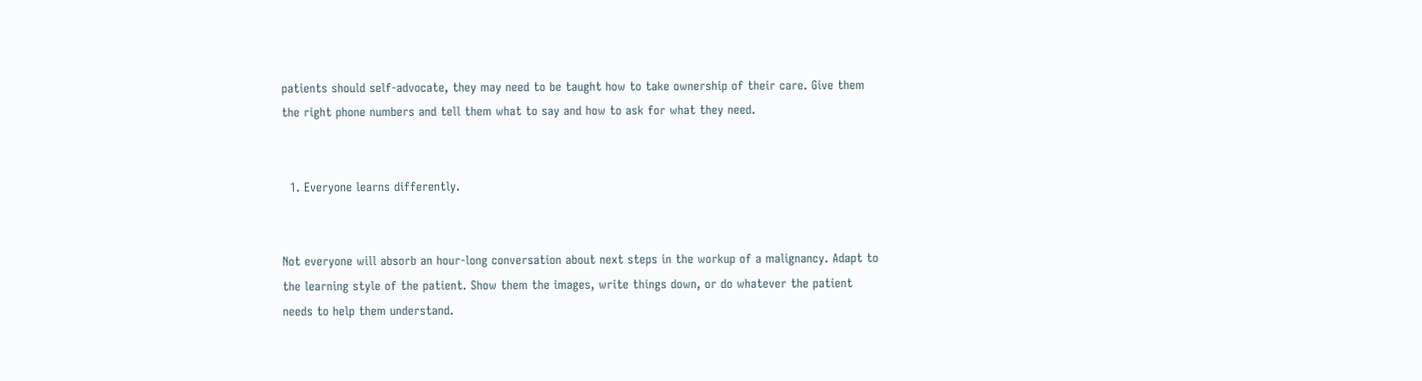patients should self-advocate, they may need to be taught how to take ownership of their care. Give them the right phone numbers and tell them what to say and how to ask for what they need.


  1. Everyone learns differently.


Not everyone will absorb an hour-long conversation about next steps in the workup of a malignancy. Adapt to the learning style of the patient. Show them the images, write things down, or do whatever the patient needs to help them understand.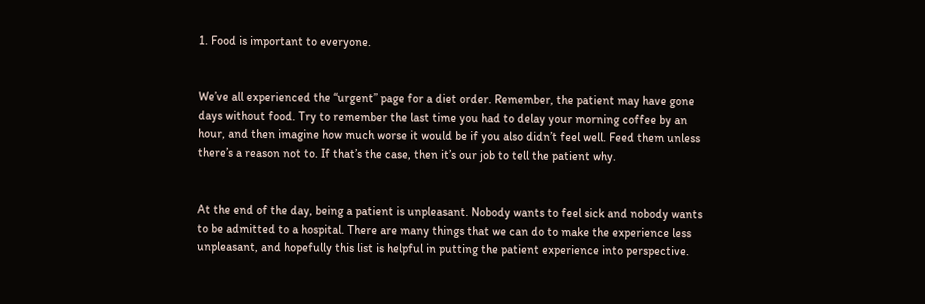1. Food is important to everyone.


We’ve all experienced the “urgent” page for a diet order. Remember, the patient may have gone days without food. Try to remember the last time you had to delay your morning coffee by an hour, and then imagine how much worse it would be if you also didn’t feel well. Feed them unless there’s a reason not to. If that’s the case, then it’s our job to tell the patient why.


At the end of the day, being a patient is unpleasant. Nobody wants to feel sick and nobody wants to be admitted to a hospital. There are many things that we can do to make the experience less unpleasant, and hopefully this list is helpful in putting the patient experience into perspective.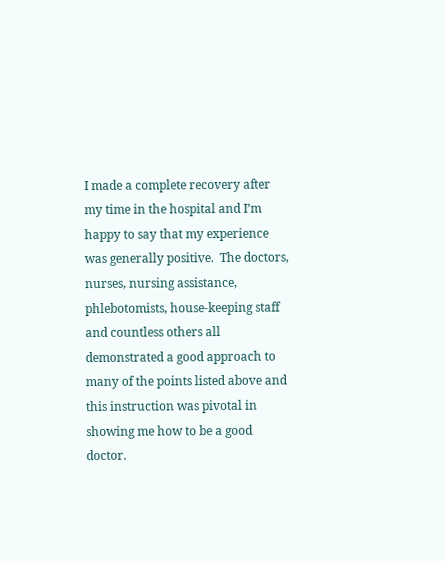I made a complete recovery after my time in the hospital and I’m happy to say that my experience was generally positive.  The doctors, nurses, nursing assistance, phlebotomists, house-keeping staff and countless others all demonstrated a good approach to many of the points listed above and this instruction was pivotal in showing me how to be a good doctor.